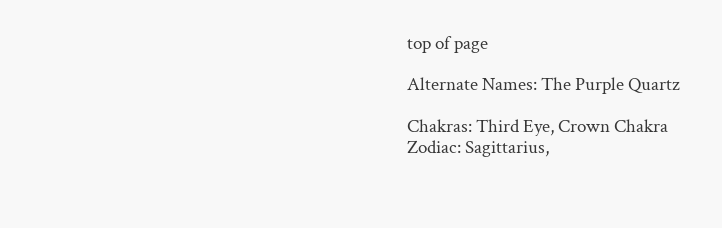top of page

Alternate Names: The Purple Quartz

Chakras: Third Eye, Crown Chakra
Zodiac: Sagittarius,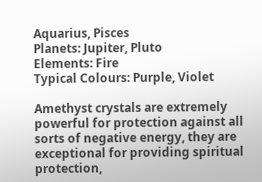Aquarius, Pisces
Planets: Jupiter, Pluto
Elements: Fire
Typical Colours: Purple, Violet

Amethyst crystals are extremely powerful for protection against all sorts of negative energy, they are exceptional for providing spiritual protection,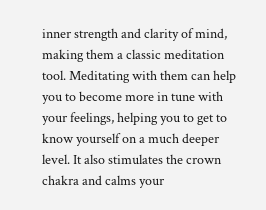inner strength and clarity of mind, making them a classic meditation tool. Meditating with them can help you to become more in tune with your feelings, helping you to get to know yourself on a much deeper level. It also stimulates the crown chakra and calms your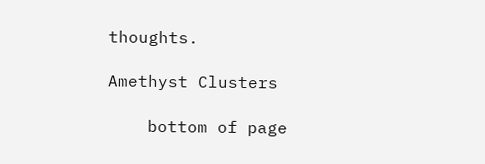thoughts.

Amethyst Clusters

    bottom of page